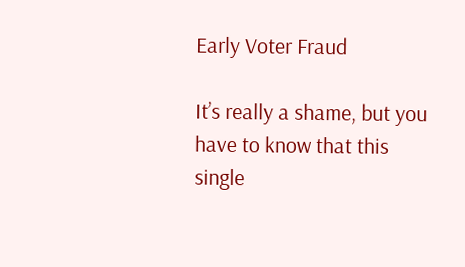Early Voter Fraud

It’s really a shame, but you have to know that this single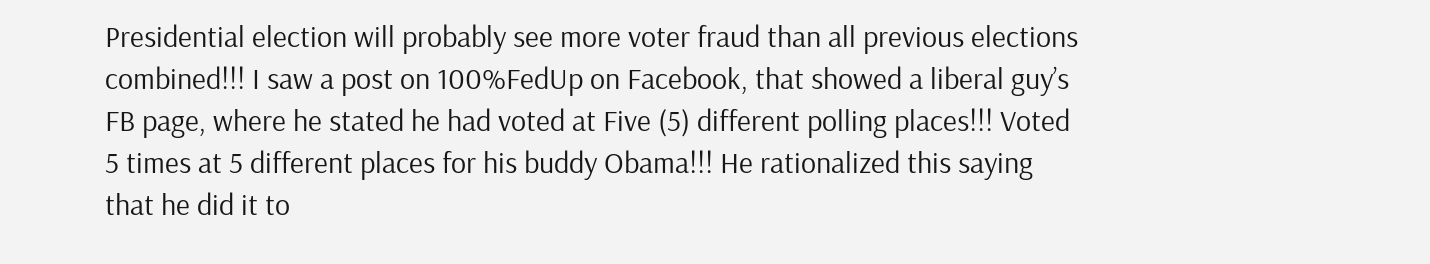Presidential election will probably see more voter fraud than all previous elections combined!!! I saw a post on 100%FedUp on Facebook, that showed a liberal guy’s FB page, where he stated he had voted at Five (5) different polling places!!! Voted 5 times at 5 different places for his buddy Obama!!! He rationalized this saying that he did it to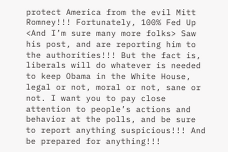protect America from the evil Mitt Romney!!! Fortunately, 100% Fed Up <And I’m sure many more folks> Saw his post, and are reporting him to the authorities!!! But the fact is, liberals will do whatever is needed to keep Obama in the White House, legal or not, moral or not, sane or not. I want you to pay close attention to people’s actions and behavior at the polls, and be sure to report anything suspicious!!! And be prepared for anything!!!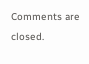Comments are closed.